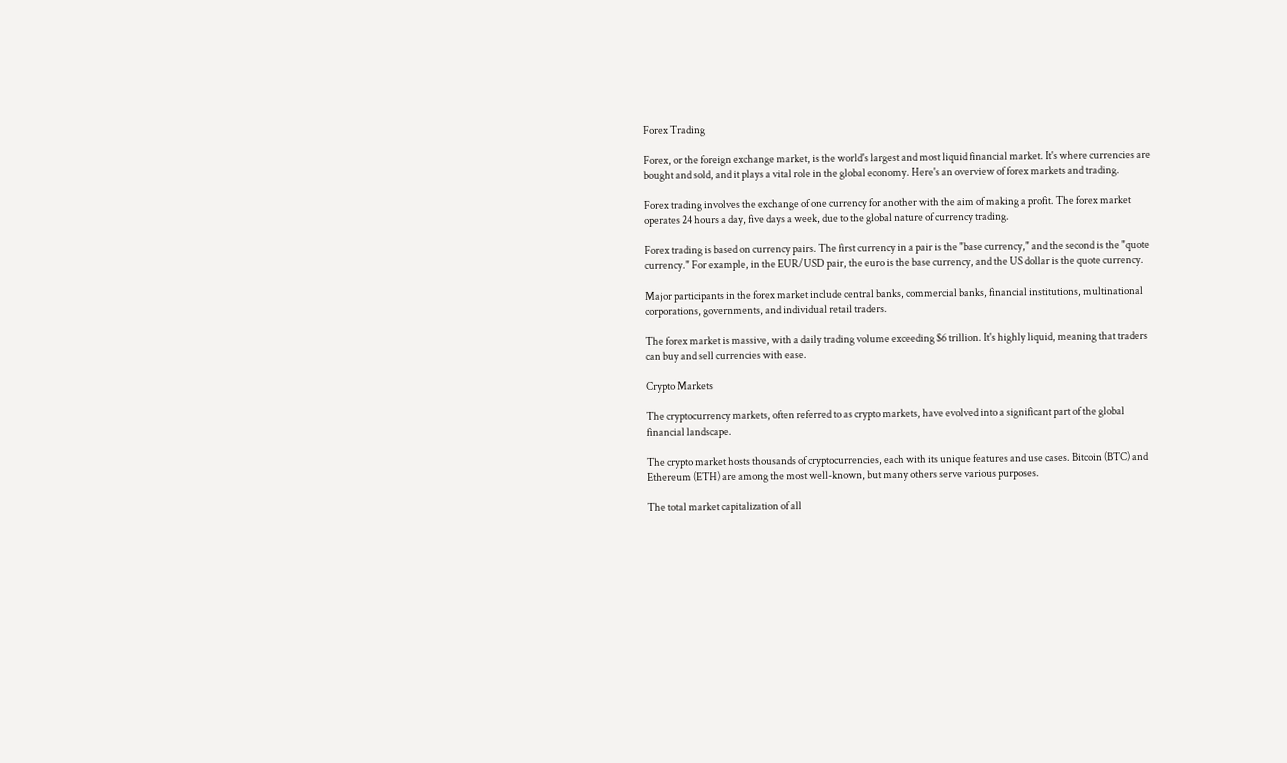Forex Trading

Forex, or the foreign exchange market, is the world's largest and most liquid financial market. It's where currencies are bought and sold, and it plays a vital role in the global economy. Here's an overview of forex markets and trading.

Forex trading involves the exchange of one currency for another with the aim of making a profit. The forex market operates 24 hours a day, five days a week, due to the global nature of currency trading.

Forex trading is based on currency pairs. The first currency in a pair is the "base currency," and the second is the "quote currency." For example, in the EUR/USD pair, the euro is the base currency, and the US dollar is the quote currency.

Major participants in the forex market include central banks, commercial banks, financial institutions, multinational corporations, governments, and individual retail traders.

The forex market is massive, with a daily trading volume exceeding $6 trillion. It's highly liquid, meaning that traders can buy and sell currencies with ease.

Crypto Markets

The cryptocurrency markets, often referred to as crypto markets, have evolved into a significant part of the global financial landscape.

The crypto market hosts thousands of cryptocurrencies, each with its unique features and use cases. Bitcoin (BTC) and Ethereum (ETH) are among the most well-known, but many others serve various purposes.

The total market capitalization of all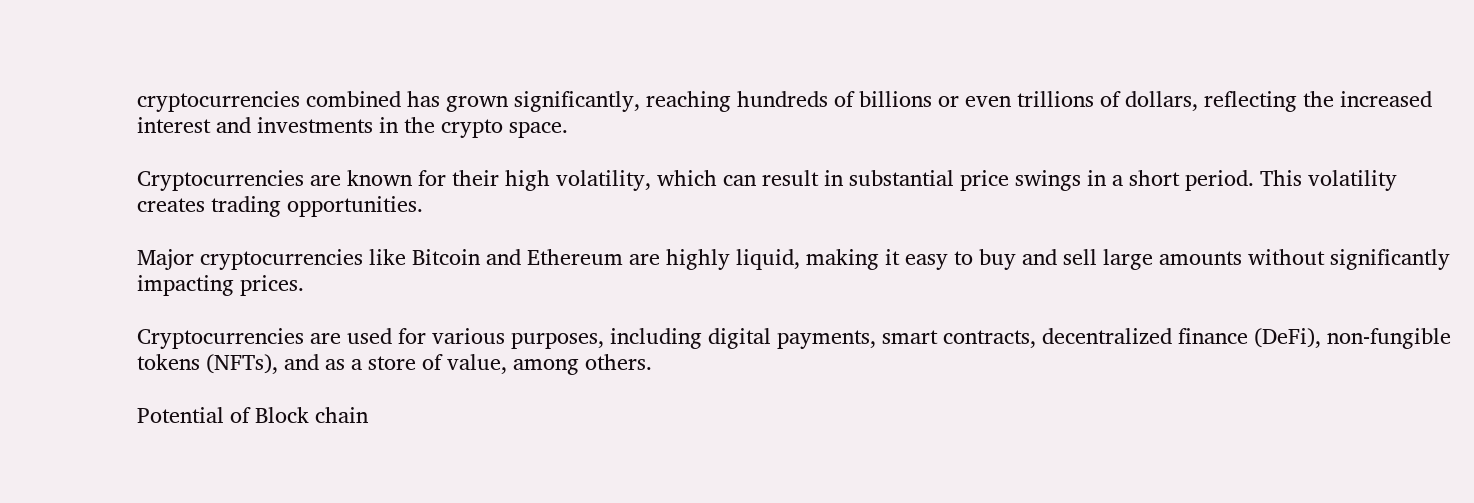cryptocurrencies combined has grown significantly, reaching hundreds of billions or even trillions of dollars, reflecting the increased interest and investments in the crypto space.

Cryptocurrencies are known for their high volatility, which can result in substantial price swings in a short period. This volatility creates trading opportunities.

Major cryptocurrencies like Bitcoin and Ethereum are highly liquid, making it easy to buy and sell large amounts without significantly impacting prices.

Cryptocurrencies are used for various purposes, including digital payments, smart contracts, decentralized finance (DeFi), non-fungible tokens (NFTs), and as a store of value, among others.

Potential of Block chain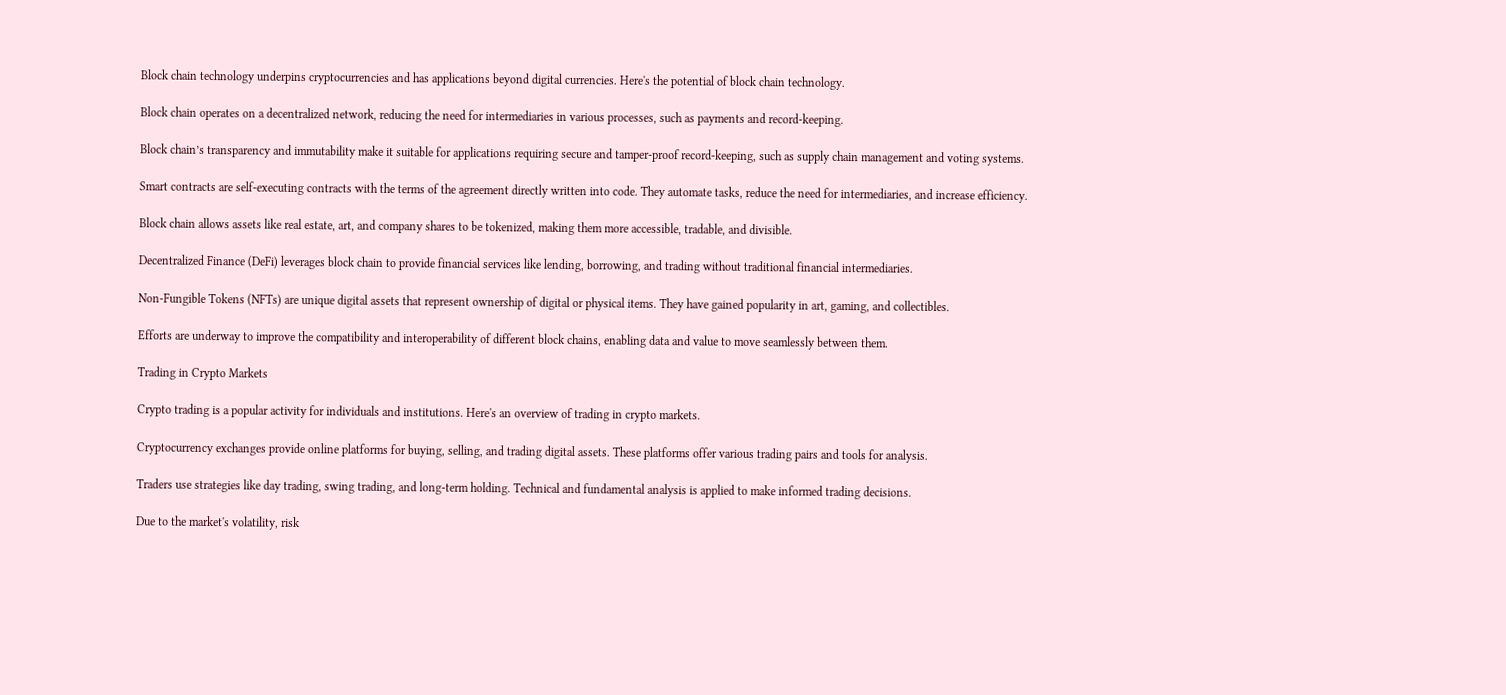Block chain technology underpins cryptocurrencies and has applications beyond digital currencies. Here's the potential of block chain technology.

Block chain operates on a decentralized network, reducing the need for intermediaries in various processes, such as payments and record-keeping.

Block chain’s transparency and immutability make it suitable for applications requiring secure and tamper-proof record-keeping, such as supply chain management and voting systems.

Smart contracts are self-executing contracts with the terms of the agreement directly written into code. They automate tasks, reduce the need for intermediaries, and increase efficiency.

Block chain allows assets like real estate, art, and company shares to be tokenized, making them more accessible, tradable, and divisible.

Decentralized Finance (DeFi) leverages block chain to provide financial services like lending, borrowing, and trading without traditional financial intermediaries.

Non-Fungible Tokens (NFTs) are unique digital assets that represent ownership of digital or physical items. They have gained popularity in art, gaming, and collectibles.

Efforts are underway to improve the compatibility and interoperability of different block chains, enabling data and value to move seamlessly between them.

Trading in Crypto Markets

Crypto trading is a popular activity for individuals and institutions. Here's an overview of trading in crypto markets.

Cryptocurrency exchanges provide online platforms for buying, selling, and trading digital assets. These platforms offer various trading pairs and tools for analysis.

Traders use strategies like day trading, swing trading, and long-term holding. Technical and fundamental analysis is applied to make informed trading decisions.

Due to the market's volatility, risk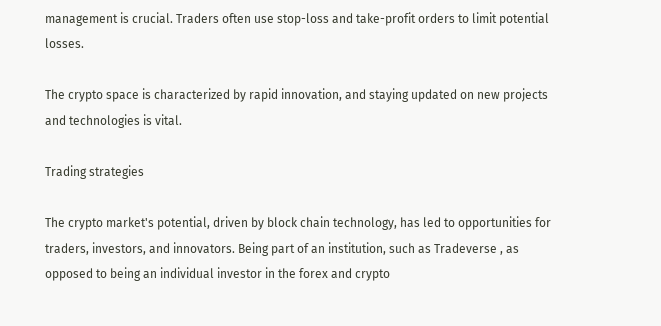management is crucial. Traders often use stop-loss and take-profit orders to limit potential losses.

The crypto space is characterized by rapid innovation, and staying updated on new projects and technologies is vital.

Trading strategies

The crypto market's potential, driven by block chain technology, has led to opportunities for traders, investors, and innovators. Being part of an institution, such as Tradeverse , as opposed to being an individual investor in the forex and crypto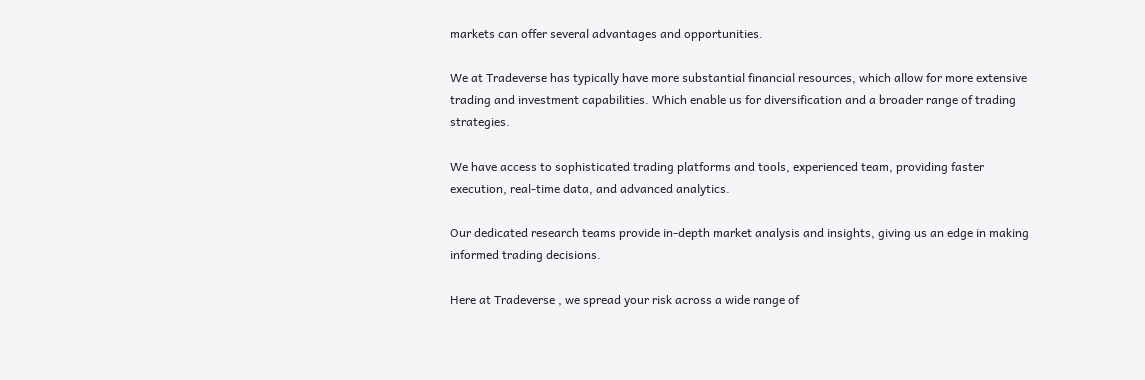markets can offer several advantages and opportunities.

We at Tradeverse has typically have more substantial financial resources, which allow for more extensive trading and investment capabilities. Which enable us for diversification and a broader range of trading strategies.

We have access to sophisticated trading platforms and tools, experienced team, providing faster execution, real-time data, and advanced analytics.

Our dedicated research teams provide in-depth market analysis and insights, giving us an edge in making informed trading decisions.

Here at Tradeverse , we spread your risk across a wide range of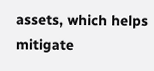assets, which helps mitigate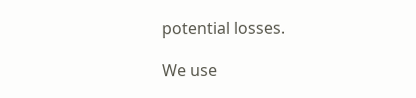potential losses.

We use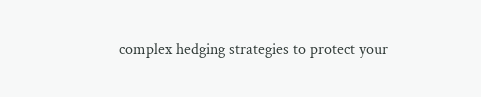complex hedging strategies to protect your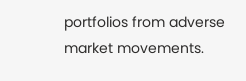portfolios from adverse market movements.